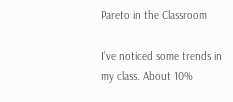Pareto in the Classroom

I’ve noticed some trends in my class. About 10%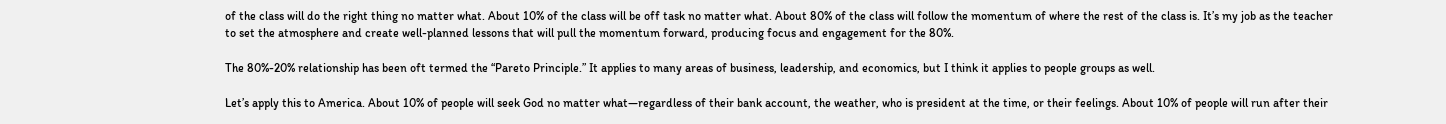of the class will do the right thing no matter what. About 10% of the class will be off task no matter what. About 80% of the class will follow the momentum of where the rest of the class is. It’s my job as the teacher to set the atmosphere and create well-planned lessons that will pull the momentum forward, producing focus and engagement for the 80%.

The 80%-20% relationship has been oft termed the “Pareto Principle.” It applies to many areas of business, leadership, and economics, but I think it applies to people groups as well.

Let’s apply this to America. About 10% of people will seek God no matter what—regardless of their bank account, the weather, who is president at the time, or their feelings. About 10% of people will run after their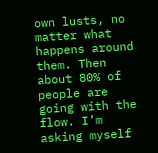own lusts, no matter what happens around them. Then about 80% of people are going with the flow. I’m asking myself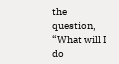the question, “What will I do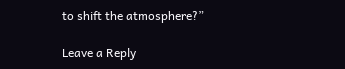to shift the atmosphere?”

Leave a Reply